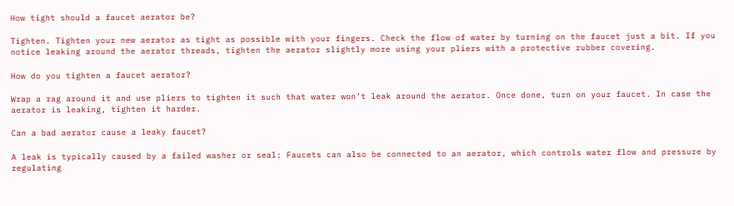How tight should a faucet aerator be?

Tighten. Tighten your new aerator as tight as possible with your fingers. Check the flow of water by turning on the faucet just a bit. If you notice leaking around the aerator threads, tighten the aerator slightly more using your pliers with a protective rubber covering.

How do you tighten a faucet aerator?

Wrap a rag around it and use pliers to tighten it such that water won’t leak around the aerator. Once done, turn on your faucet. In case the aerator is leaking, tighten it harder.

Can a bad aerator cause a leaky faucet?

A leak is typically caused by a failed washer or seal: Faucets can also be connected to an aerator, which controls water flow and pressure by regulating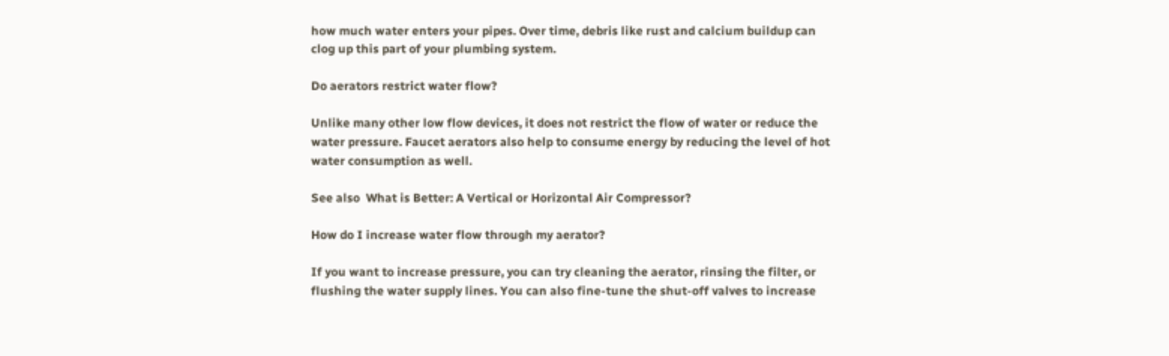how much water enters your pipes. Over time, debris like rust and calcium buildup can clog up this part of your plumbing system.

Do aerators restrict water flow?

Unlike many other low flow devices, it does not restrict the flow of water or reduce the water pressure. Faucet aerators also help to consume energy by reducing the level of hot water consumption as well.

See also  What is Better: A Vertical or Horizontal Air Compressor?

How do I increase water flow through my aerator?

If you want to increase pressure, you can try cleaning the aerator, rinsing the filter, or flushing the water supply lines. You can also fine-tune the shut-off valves to increase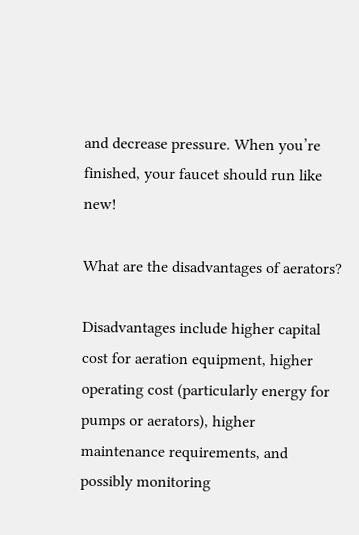and decrease pressure. When you’re finished, your faucet should run like new!

What are the disadvantages of aerators?

Disadvantages include higher capital cost for aeration equipment, higher operating cost (particularly energy for pumps or aerators), higher maintenance requirements, and possibly monitoring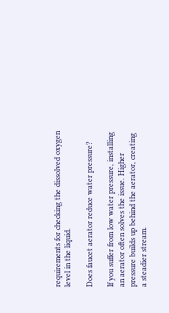requirements for checking the dissolved oxygen level in the liquid.

Does faucet aerator reduce water pressure?

If you suffer from low water pressure, installing an aerator often solves the issue. Higher pressure builds up behind the aerator, creating a steadier stream.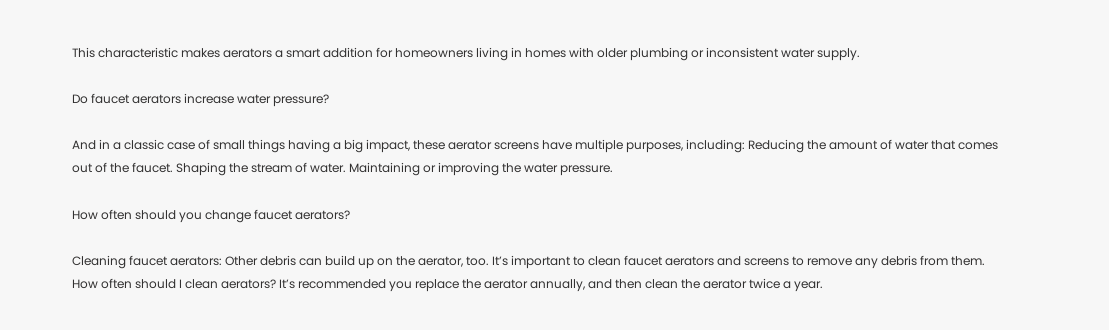This characteristic makes aerators a smart addition for homeowners living in homes with older plumbing or inconsistent water supply.

Do faucet aerators increase water pressure?

And in a classic case of small things having a big impact, these aerator screens have multiple purposes, including: Reducing the amount of water that comes out of the faucet. Shaping the stream of water. Maintaining or improving the water pressure.

How often should you change faucet aerators?

Cleaning faucet aerators: Other debris can build up on the aerator, too. It’s important to clean faucet aerators and screens to remove any debris from them. How often should I clean aerators? It’s recommended you replace the aerator annually, and then clean the aerator twice a year.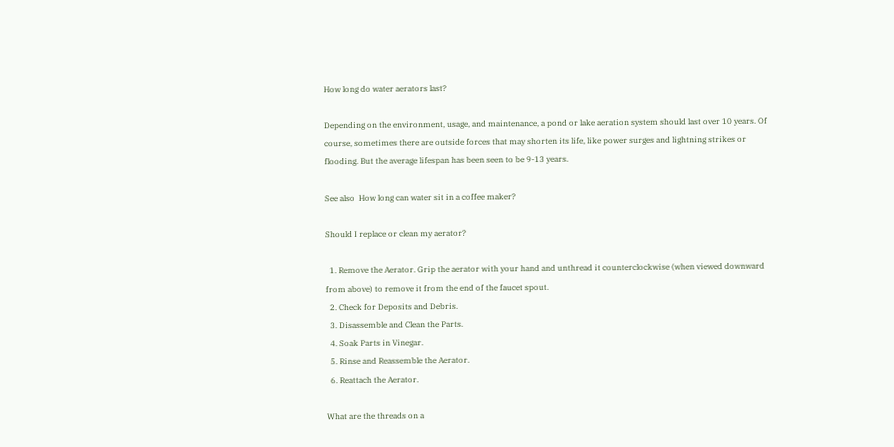How long do water aerators last?

Depending on the environment, usage, and maintenance, a pond or lake aeration system should last over 10 years. Of course, sometimes there are outside forces that may shorten its life, like power surges and lightning strikes or flooding. But the average lifespan has been seen to be 9-13 years.

See also  How long can water sit in a coffee maker?

Should I replace or clean my aerator?

  1. Remove the Aerator. Grip the aerator with your hand and unthread it counterclockwise (when viewed downward from above) to remove it from the end of the faucet spout.
  2. Check for Deposits and Debris.
  3. Disassemble and Clean the Parts.
  4. Soak Parts in Vinegar.
  5. Rinse and Reassemble the Aerator.
  6. Reattach the Aerator.

What are the threads on a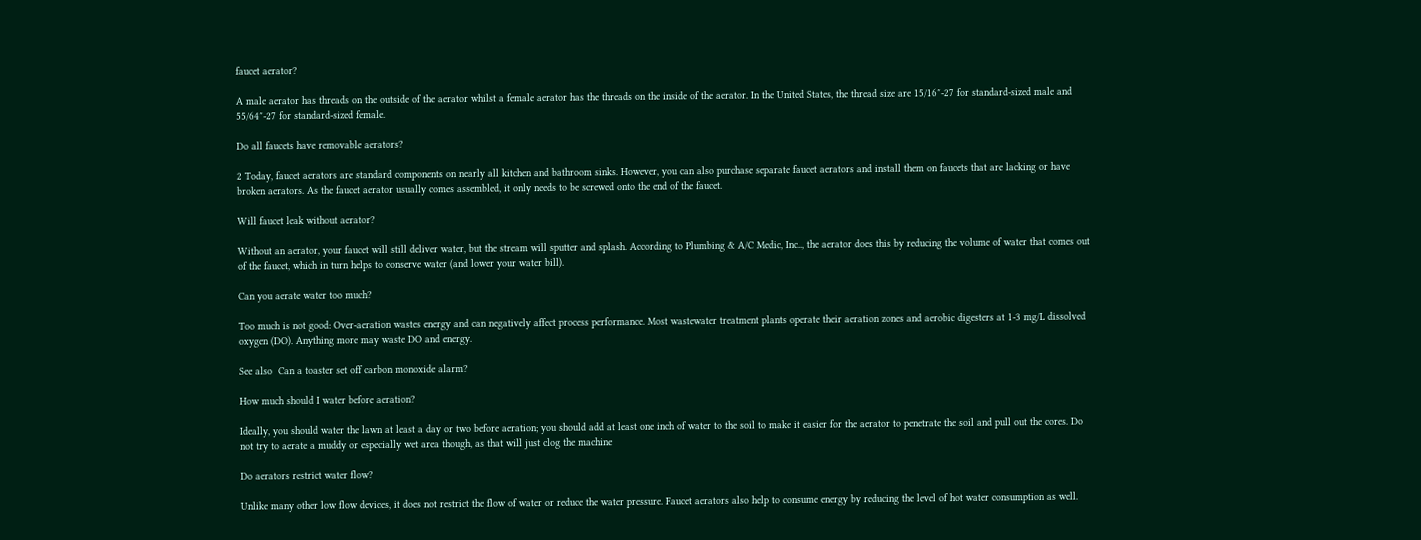faucet aerator?

A male aerator has threads on the outside of the aerator whilst a female aerator has the threads on the inside of the aerator. In the United States, the thread size are 15/16″-27 for standard-sized male and 55/64″-27 for standard-sized female.

Do all faucets have removable aerators?

2 Today, faucet aerators are standard components on nearly all kitchen and bathroom sinks. However, you can also purchase separate faucet aerators and install them on faucets that are lacking or have broken aerators. As the faucet aerator usually comes assembled, it only needs to be screwed onto the end of the faucet.

Will faucet leak without aerator?

Without an aerator, your faucet will still deliver water, but the stream will sputter and splash. According to Plumbing & A/C Medic, Inc.., the aerator does this by reducing the volume of water that comes out of the faucet, which in turn helps to conserve water (and lower your water bill).

Can you aerate water too much?

Too much is not good: Over-aeration wastes energy and can negatively affect process performance. Most wastewater treatment plants operate their aeration zones and aerobic digesters at 1-3 mg/L dissolved oxygen (DO). Anything more may waste DO and energy.

See also  Can a toaster set off carbon monoxide alarm?

How much should I water before aeration?

Ideally, you should water the lawn at least a day or two before aeration; you should add at least one inch of water to the soil to make it easier for the aerator to penetrate the soil and pull out the cores. Do not try to aerate a muddy or especially wet area though, as that will just clog the machine

Do aerators restrict water flow?

Unlike many other low flow devices, it does not restrict the flow of water or reduce the water pressure. Faucet aerators also help to consume energy by reducing the level of hot water consumption as well.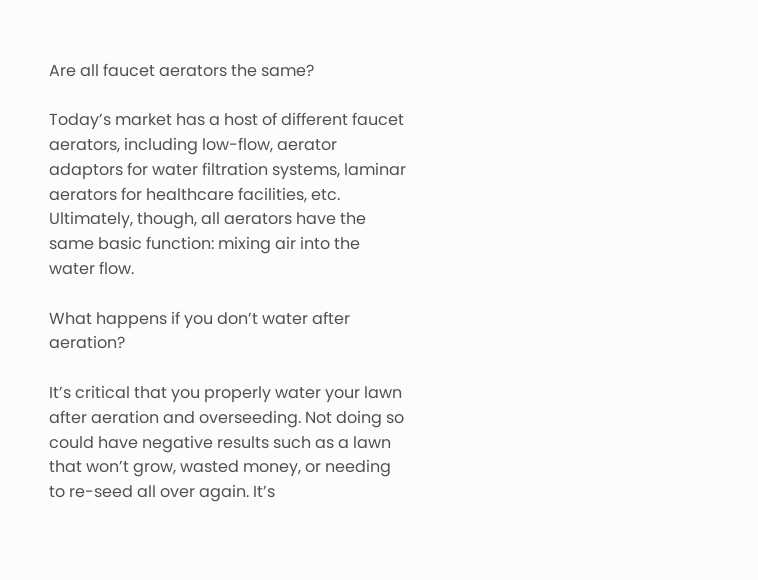Are all faucet aerators the same?

Today’s market has a host of different faucet aerators, including low-flow, aerator adaptors for water filtration systems, laminar aerators for healthcare facilities, etc. Ultimately, though, all aerators have the same basic function: mixing air into the water flow.

What happens if you don’t water after aeration?

It’s critical that you properly water your lawn after aeration and overseeding. Not doing so could have negative results such as a lawn that won’t grow, wasted money, or needing to re-seed all over again. It’s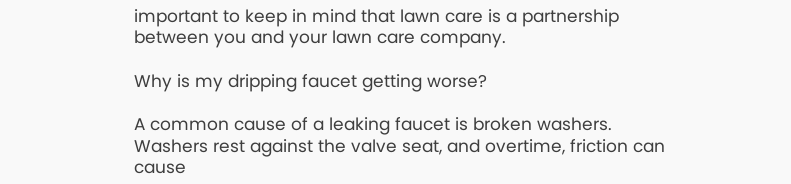important to keep in mind that lawn care is a partnership between you and your lawn care company.

Why is my dripping faucet getting worse?

A common cause of a leaking faucet is broken washers. Washers rest against the valve seat, and overtime, friction can cause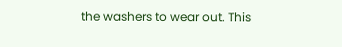the washers to wear out. This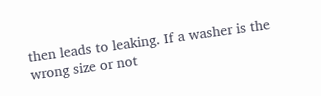then leads to leaking. If a washer is the wrong size or not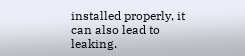installed properly, it can also lead to leaking.